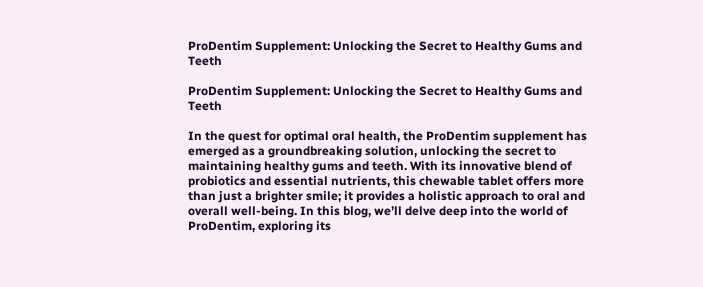ProDentim Supplement: Unlocking the Secret to Healthy Gums and Teeth

ProDentim Supplement: Unlocking the Secret to Healthy Gums and Teeth

In the quest for optimal oral health, the ProDentim supplement has emerged as a groundbreaking solution, unlocking the secret to maintaining healthy gums and teeth. With its innovative blend of probiotics and essential nutrients, this chewable tablet offers more than just a brighter smile; it provides a holistic approach to oral and overall well-being. In this blog, we’ll delve deep into the world of ProDentim, exploring its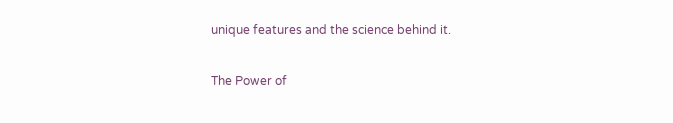unique features and the science behind it.

The Power of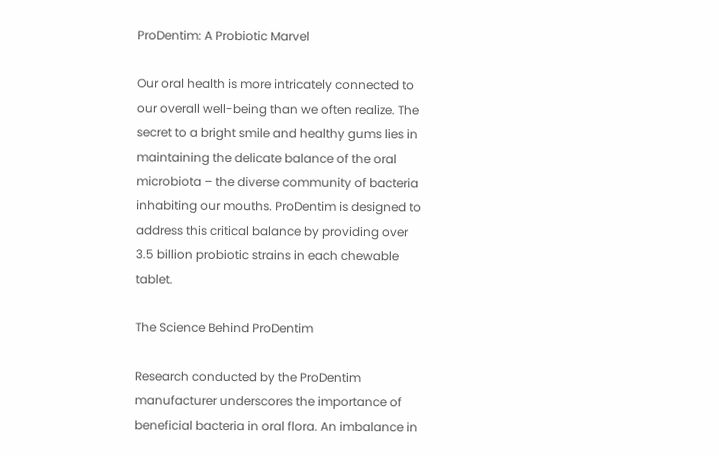ProDentim: A Probiotic Marvel

Our oral health is more intricately connected to our overall well-being than we often realize. The secret to a bright smile and healthy gums lies in maintaining the delicate balance of the oral microbiota – the diverse community of bacteria inhabiting our mouths. ProDentim is designed to address this critical balance by providing over 3.5 billion probiotic strains in each chewable tablet.

The Science Behind ProDentim

Research conducted by the ProDentim manufacturer underscores the importance of beneficial bacteria in oral flora. An imbalance in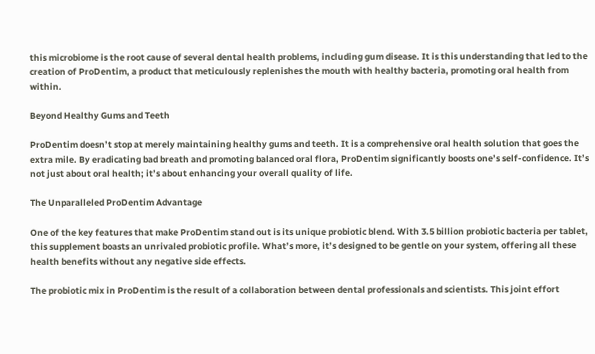this microbiome is the root cause of several dental health problems, including gum disease. It is this understanding that led to the creation of ProDentim, a product that meticulously replenishes the mouth with healthy bacteria, promoting oral health from within.

Beyond Healthy Gums and Teeth

ProDentim doesn’t stop at merely maintaining healthy gums and teeth. It is a comprehensive oral health solution that goes the extra mile. By eradicating bad breath and promoting balanced oral flora, ProDentim significantly boosts one’s self-confidence. It’s not just about oral health; it’s about enhancing your overall quality of life.

The Unparalleled ProDentim Advantage

One of the key features that make ProDentim stand out is its unique probiotic blend. With 3.5 billion probiotic bacteria per tablet, this supplement boasts an unrivaled probiotic profile. What’s more, it’s designed to be gentle on your system, offering all these health benefits without any negative side effects.

The probiotic mix in ProDentim is the result of a collaboration between dental professionals and scientists. This joint effort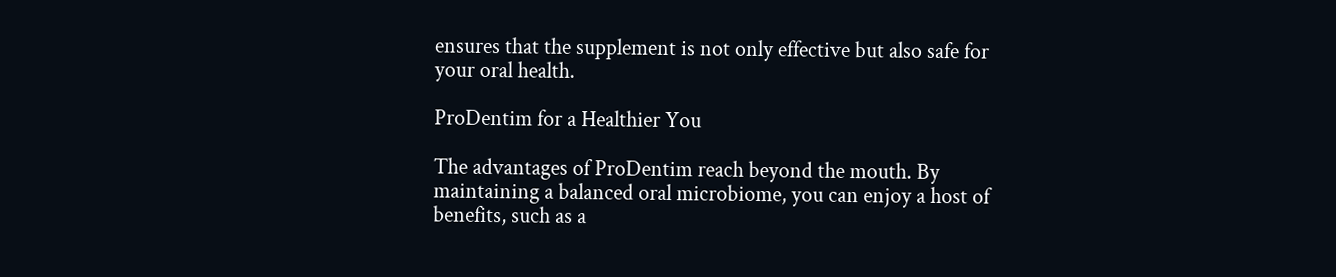ensures that the supplement is not only effective but also safe for your oral health.

ProDentim for a Healthier You

The advantages of ProDentim reach beyond the mouth. By maintaining a balanced oral microbiome, you can enjoy a host of benefits, such as a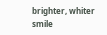brighter, whiter smile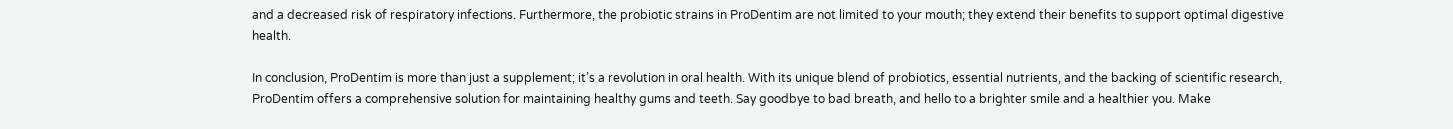and a decreased risk of respiratory infections. Furthermore, the probiotic strains in ProDentim are not limited to your mouth; they extend their benefits to support optimal digestive health.

In conclusion, ProDentim is more than just a supplement; it’s a revolution in oral health. With its unique blend of probiotics, essential nutrients, and the backing of scientific research, ProDentim offers a comprehensive solution for maintaining healthy gums and teeth. Say goodbye to bad breath, and hello to a brighter smile and a healthier you. Make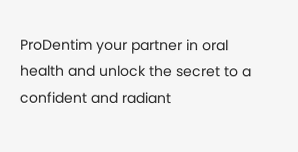ProDentim your partner in oral health and unlock the secret to a confident and radiant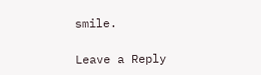smile.

Leave a Reply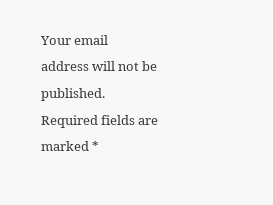Your email address will not be published. Required fields are marked *